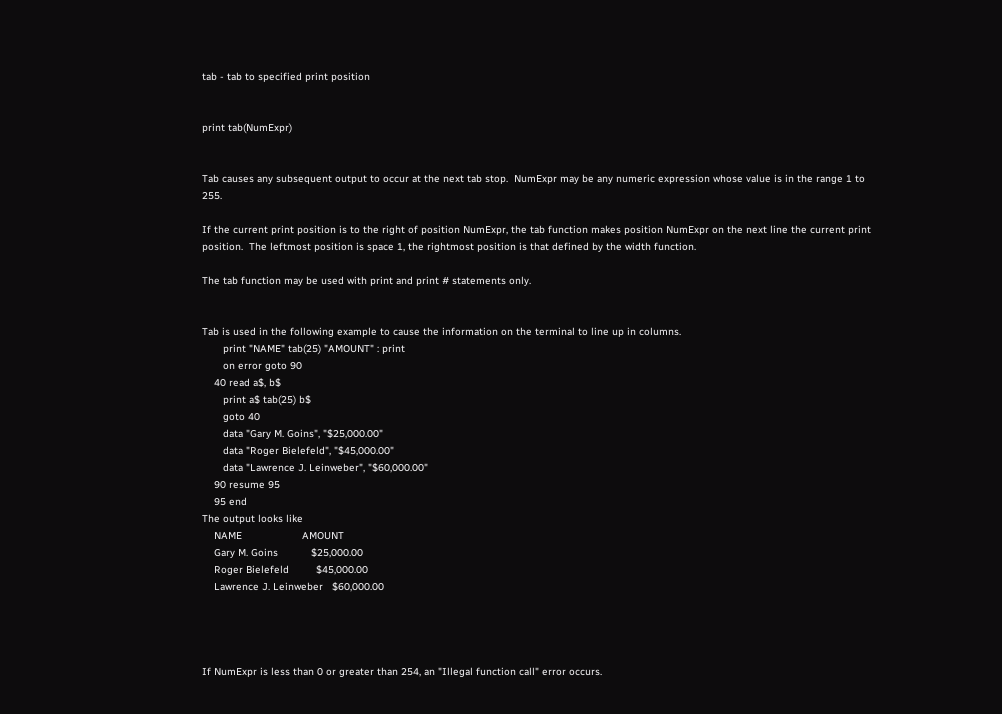tab - tab to specified print position


print tab(NumExpr)


Tab causes any subsequent output to occur at the next tab stop.  NumExpr may be any numeric expression whose value is in the range 1 to 255.

If the current print position is to the right of position NumExpr, the tab function makes position NumExpr on the next line the current print position.  The leftmost position is space 1, the rightmost position is that defined by the width function.

The tab function may be used with print and print # statements only.


Tab is used in the following example to cause the information on the terminal to line up in columns.
       print "NAME" tab(25) "AMOUNT" : print
       on error goto 90
    40 read a$, b$
       print a$ tab(25) b$
       goto 40
       data "Gary M. Goins", "$25,000.00"
       data "Roger Bielefeld", "$45,000.00"
       data "Lawrence J. Leinweber", "$60,000.00"
    90 resume 95
    95 end
The output looks like
    NAME                    AMOUNT
    Gary M. Goins           $25,000.00
    Roger Bielefeld         $45,000.00
    Lawrence J. Leinweber   $60,000.00




If NumExpr is less than 0 or greater than 254, an "Illegal function call" error occurs.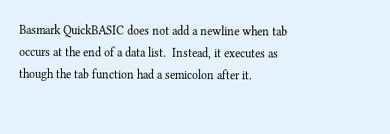Basmark QuickBASIC does not add a newline when tab occurs at the end of a data list.  Instead, it executes as though the tab function had a semicolon after it.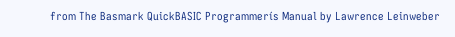from The Basmark QuickBASIC Programmerís Manual by Lawrence Leinweber